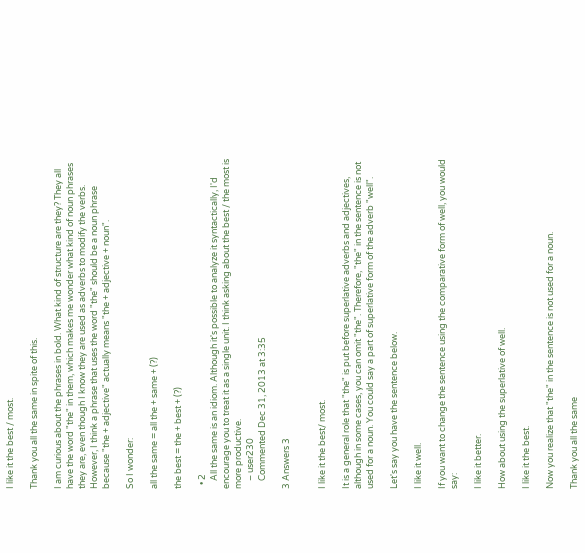I like it the best / most.

Thank you all the same in spite of this.

I am curious about the phrases in bold. What kind of structure are they? They all have the word "the" in them, which makes me wonder what kind of noun phrases they are, even though I know they are used as adverbs to modify the verbs. However, I think a phrase that uses the word "the" should be a noun phrase because "the + adjective" actually means "the + adjective + noun".

So I wonder:

all the same = all the + same + (?)

the best = the + best + (?)

  • 2
    All the same is an idiom. Although it's possible to analyze it syntactically, I'd encourage you to treat it as a single unit. I think asking about the best / the most is more productive.
    – user230
    Commented Dec 31, 2013 at 3:35

3 Answers 3


I like it the best/ most.

It is a general role that "the" is put before superlative adverbs and adjectives, although in some cases, you can omit "the". Therefore, "the" in the sentence is not used for a noun. You could say a part of superlative form of the adverb "well".

Let's say you have the sentence below.

I like it well.

If you want to change the sentence using the comparative form of well, you would say:

I like it better.

How about using the superlative of well.

I like it the best.

Now you realize that "the" in the sentence is not used for a noun.

Thank you all the same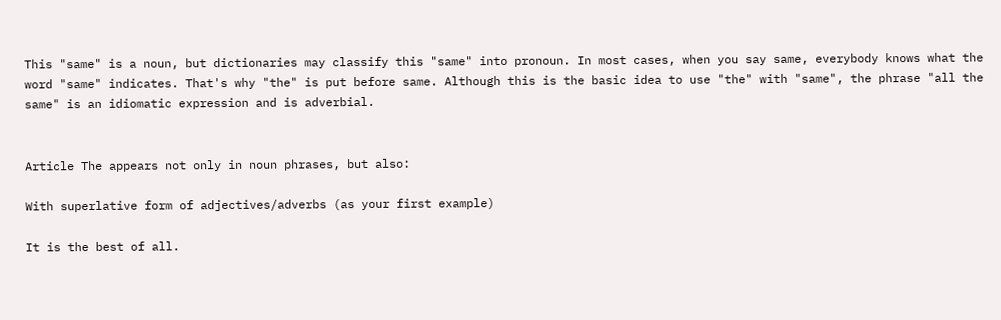This "same" is a noun, but dictionaries may classify this "same" into pronoun. In most cases, when you say same, everybody knows what the word "same" indicates. That's why "the" is put before same. Although this is the basic idea to use "the" with "same", the phrase "all the same" is an idiomatic expression and is adverbial.


Article The appears not only in noun phrases, but also:

With superlative form of adjectives/adverbs (as your first example)

It is the best of all.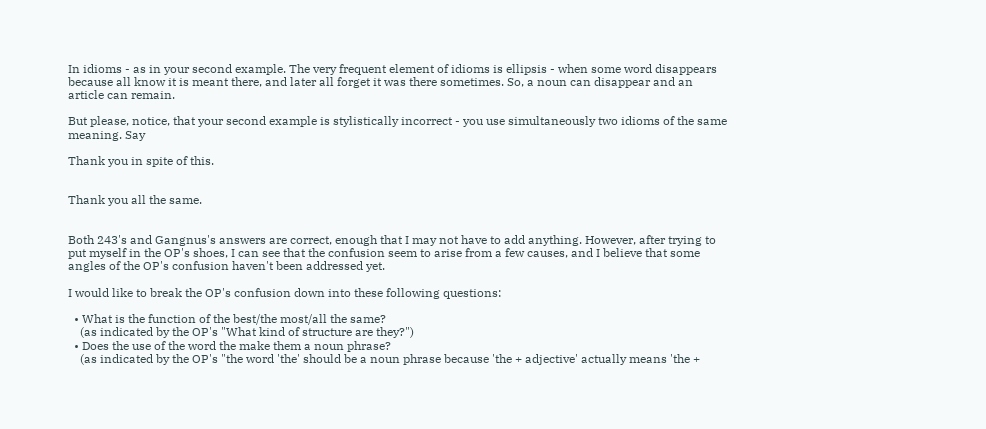In idioms - as in your second example. The very frequent element of idioms is ellipsis - when some word disappears because all know it is meant there, and later all forget it was there sometimes. So, a noun can disappear and an article can remain.

But please, notice, that your second example is stylistically incorrect - you use simultaneously two idioms of the same meaning. Say

Thank you in spite of this.


Thank you all the same.


Both 243's and Gangnus's answers are correct, enough that I may not have to add anything. However, after trying to put myself in the OP's shoes, I can see that the confusion seem to arise from a few causes, and I believe that some angles of the OP's confusion haven't been addressed yet.

I would like to break the OP's confusion down into these following questions:

  • What is the function of the best/the most/all the same?
    (as indicated by the OP's "What kind of structure are they?")
  • Does the use of the word the make them a noun phrase?
    (as indicated by the OP's "the word 'the' should be a noun phrase because 'the + adjective' actually means 'the +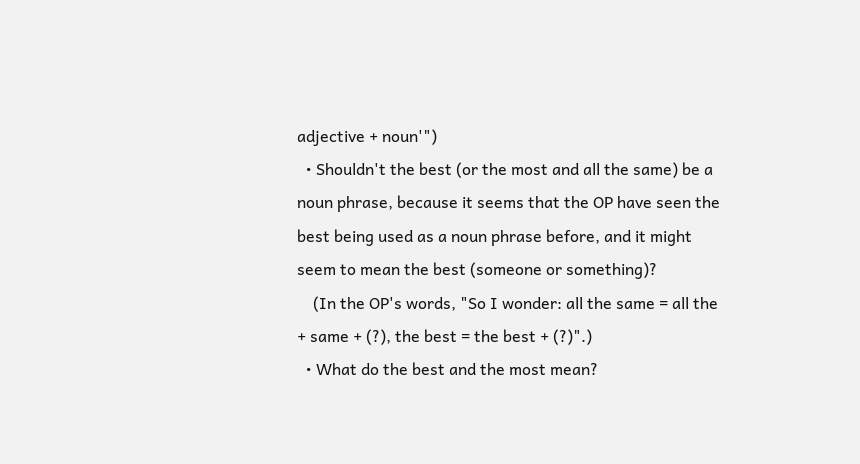adjective + noun'")
  • Shouldn't the best (or the most and all the same) be a noun phrase, because it seems that the OP have seen the best being used as a noun phrase before, and it might seem to mean the best (someone or something)?
    (In the OP's words, "So I wonder: all the same = all the + same + (?), the best = the best + (?)".)
  • What do the best and the most mean?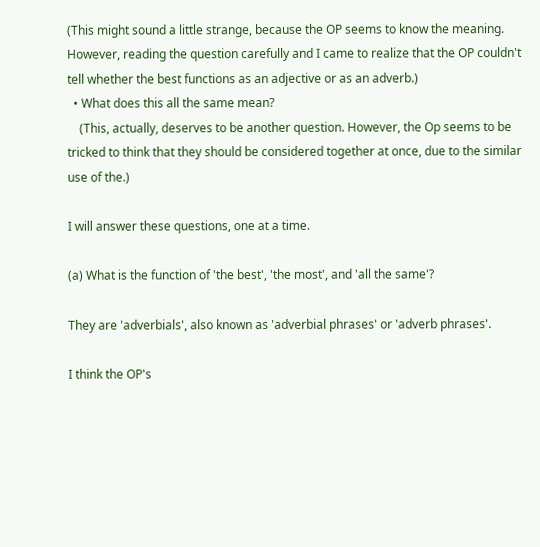(This might sound a little strange, because the OP seems to know the meaning. However, reading the question carefully and I came to realize that the OP couldn't tell whether the best functions as an adjective or as an adverb.)
  • What does this all the same mean?
    (This, actually, deserves to be another question. However, the Op seems to be tricked to think that they should be considered together at once, due to the similar use of the.)

I will answer these questions, one at a time.

(a) What is the function of 'the best', 'the most', and 'all the same'?

They are 'adverbials', also known as 'adverbial phrases' or 'adverb phrases'.

I think the OP's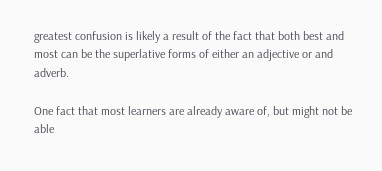greatest confusion is likely a result of the fact that both best and most can be the superlative forms of either an adjective or and adverb.

One fact that most learners are already aware of, but might not be able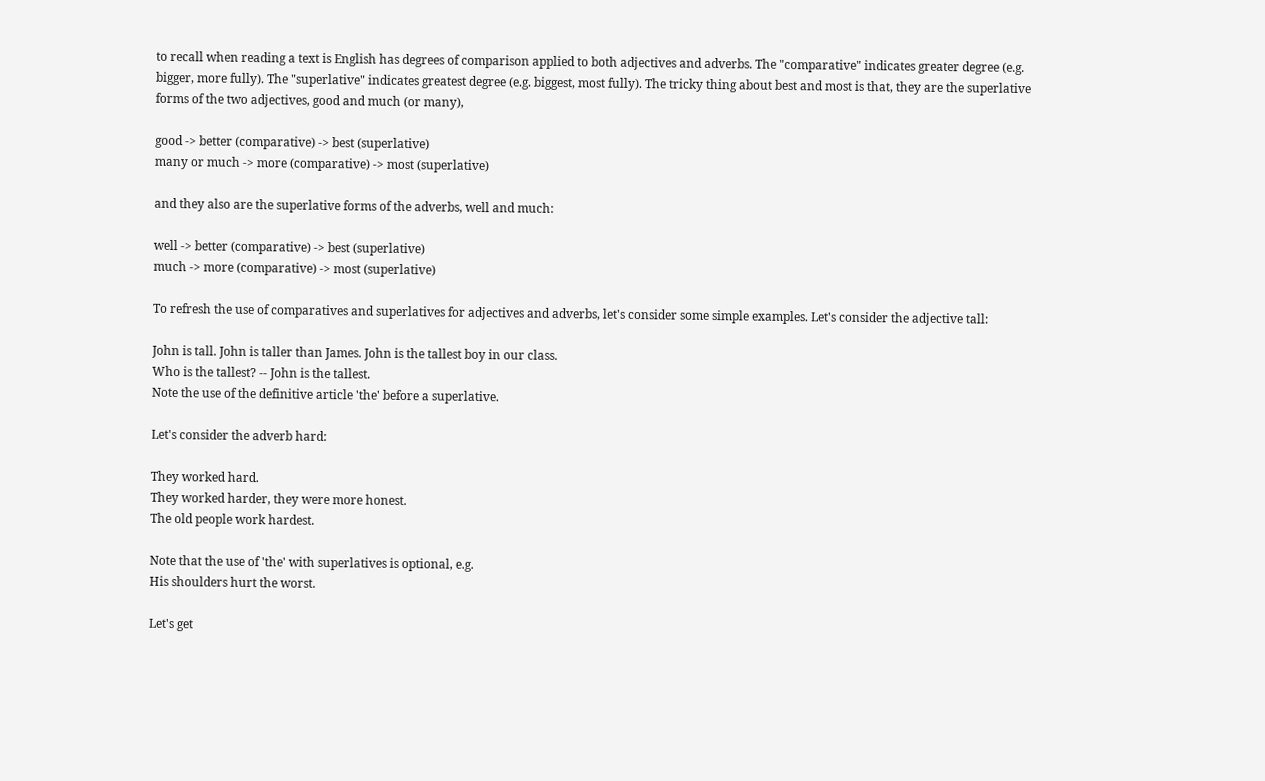to recall when reading a text is English has degrees of comparison applied to both adjectives and adverbs. The "comparative" indicates greater degree (e.g. bigger, more fully). The "superlative" indicates greatest degree (e.g. biggest, most fully). The tricky thing about best and most is that, they are the superlative forms of the two adjectives, good and much (or many),

good -> better (comparative) -> best (superlative)
many or much -> more (comparative) -> most (superlative)

and they also are the superlative forms of the adverbs, well and much:

well -> better (comparative) -> best (superlative)
much -> more (comparative) -> most (superlative)

To refresh the use of comparatives and superlatives for adjectives and adverbs, let's consider some simple examples. Let's consider the adjective tall:

John is tall. John is taller than James. John is the tallest boy in our class.
Who is the tallest? -- John is the tallest.
Note the use of the definitive article 'the' before a superlative.

Let's consider the adverb hard:

They worked hard.
They worked harder, they were more honest.
The old people work hardest.

Note that the use of 'the' with superlatives is optional, e.g.
His shoulders hurt the worst.

Let's get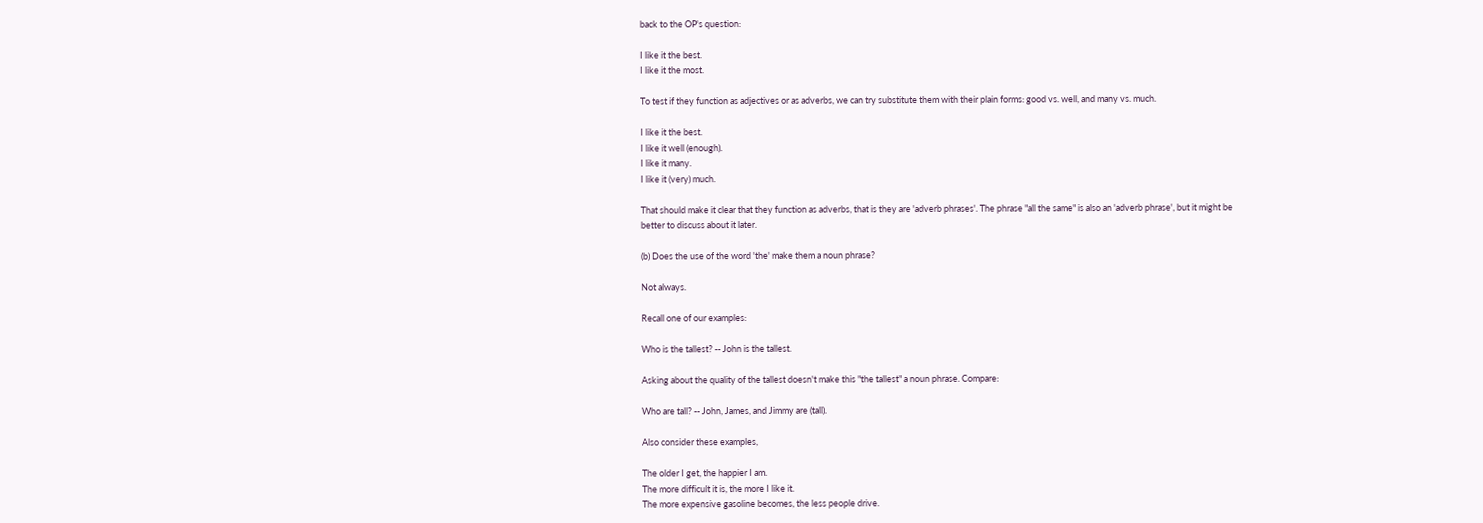back to the OP's question:

I like it the best.
I like it the most.

To test if they function as adjectives or as adverbs, we can try substitute them with their plain forms: good vs. well, and many vs. much.

I like it the best.
I like it well (enough).
I like it many.
I like it (very) much.

That should make it clear that they function as adverbs, that is they are 'adverb phrases'. The phrase "all the same" is also an 'adverb phrase', but it might be better to discuss about it later.

(b) Does the use of the word 'the' make them a noun phrase?

Not always.

Recall one of our examples:

Who is the tallest? -- John is the tallest.

Asking about the quality of the tallest doesn't make this "the tallest" a noun phrase. Compare:

Who are tall? -- John, James, and Jimmy are (tall).

Also consider these examples,

The older I get, the happier I am.
The more difficult it is, the more I like it.
The more expensive gasoline becomes, the less people drive.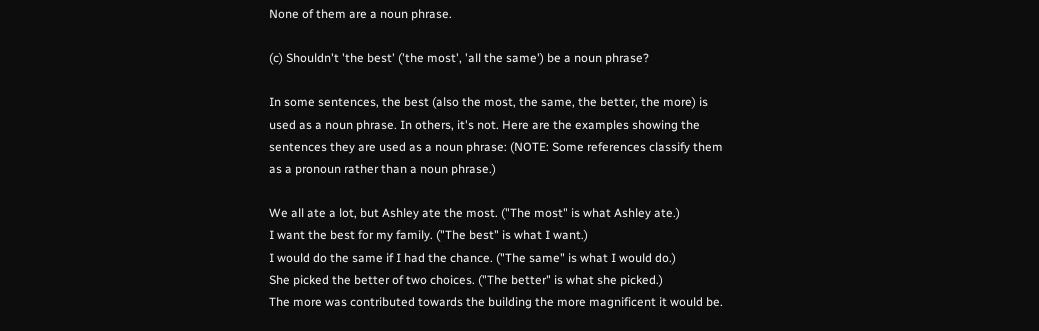None of them are a noun phrase.

(c) Shouldn't 'the best' ('the most', 'all the same') be a noun phrase?

In some sentences, the best (also the most, the same, the better, the more) is used as a noun phrase. In others, it's not. Here are the examples showing the sentences they are used as a noun phrase: (NOTE: Some references classify them as a pronoun rather than a noun phrase.)

We all ate a lot, but Ashley ate the most. ("The most" is what Ashley ate.)
I want the best for my family. ("The best" is what I want.)
I would do the same if I had the chance. ("The same" is what I would do.)
She picked the better of two choices. ("The better" is what she picked.)
The more was contributed towards the building the more magnificent it would be.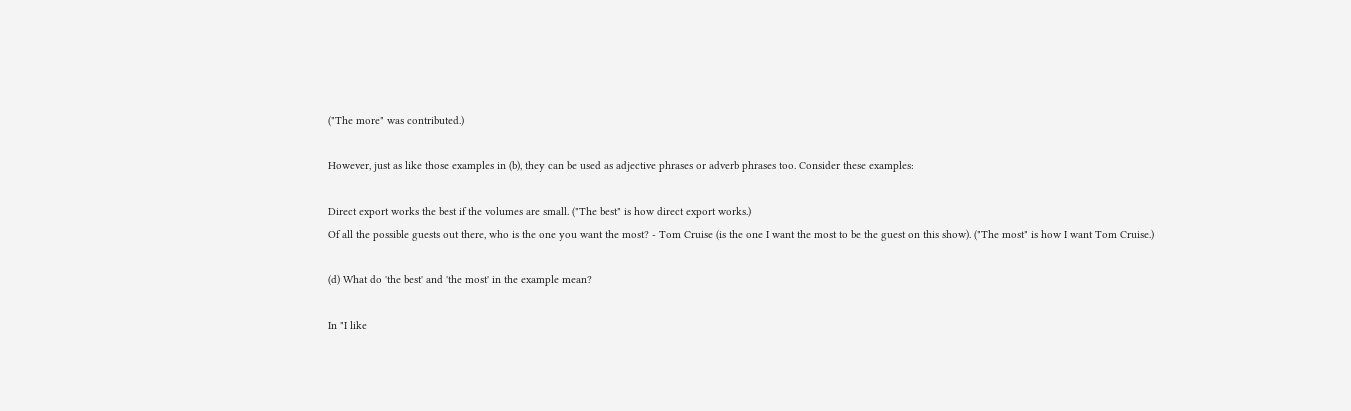("The more" was contributed.)

However, just as like those examples in (b), they can be used as adjective phrases or adverb phrases too. Consider these examples:

Direct export works the best if the volumes are small. ("The best" is how direct export works.)
Of all the possible guests out there, who is the one you want the most? - Tom Cruise (is the one I want the most to be the guest on this show). ("The most" is how I want Tom Cruise.)

(d) What do 'the best' and 'the most' in the example mean?

In "I like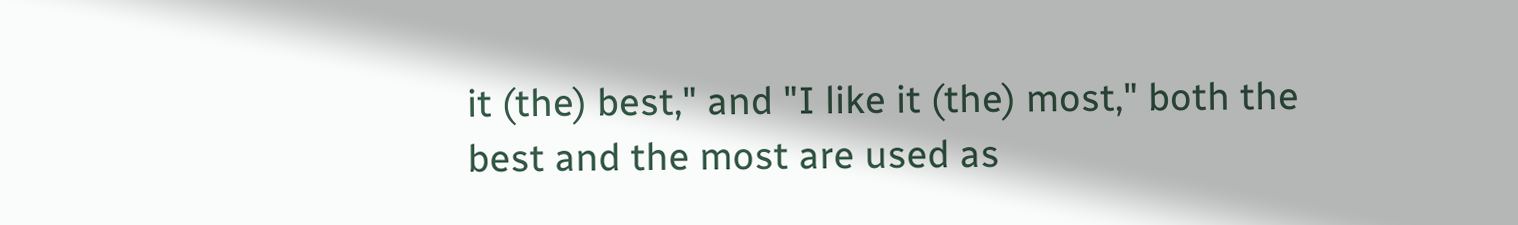it (the) best," and "I like it (the) most," both the best and the most are used as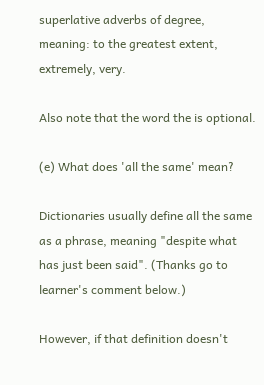superlative adverbs of degree, meaning: to the greatest extent, extremely, very.

Also note that the word the is optional.

(e) What does 'all the same' mean?

Dictionaries usually define all the same as a phrase, meaning "despite what has just been said". (Thanks go to learner's comment below.)

However, if that definition doesn't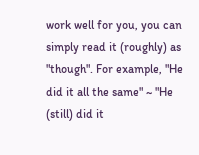work well for you, you can simply read it (roughly) as "though". For example, "He did it all the same" ~ "He (still) did it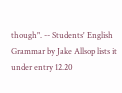though". -- Students' English Grammar by Jake Allsop lists it under entry 12.20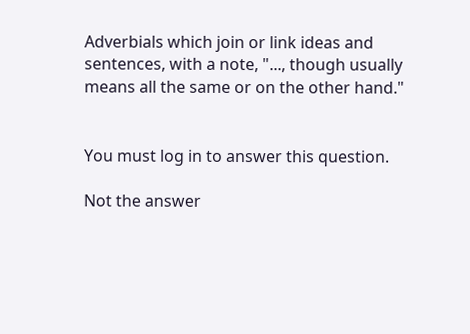Adverbials which join or link ideas and sentences, with a note, "..., though usually means all the same or on the other hand."


You must log in to answer this question.

Not the answer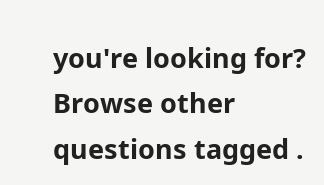you're looking for? Browse other questions tagged .